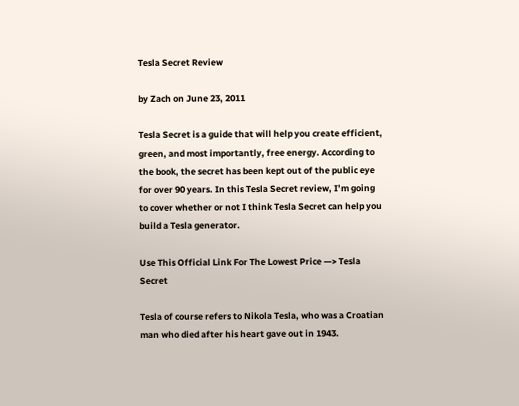Tesla Secret Review

by Zach on June 23, 2011

Tesla Secret is a guide that will help you create efficient, green, and most importantly, free energy. According to the book, the secret has been kept out of the public eye for over 90 years. In this Tesla Secret review, I’m going to cover whether or not I think Tesla Secret can help you build a Tesla generator.

Use This Official Link For The Lowest Price —> Tesla Secret

Tesla of course refers to Nikola Tesla, who was a Croatian man who died after his heart gave out in 1943.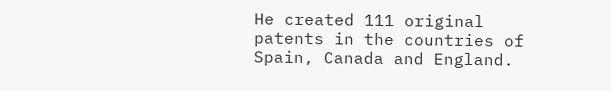He created 111 original patents in the countries of Spain, Canada and England.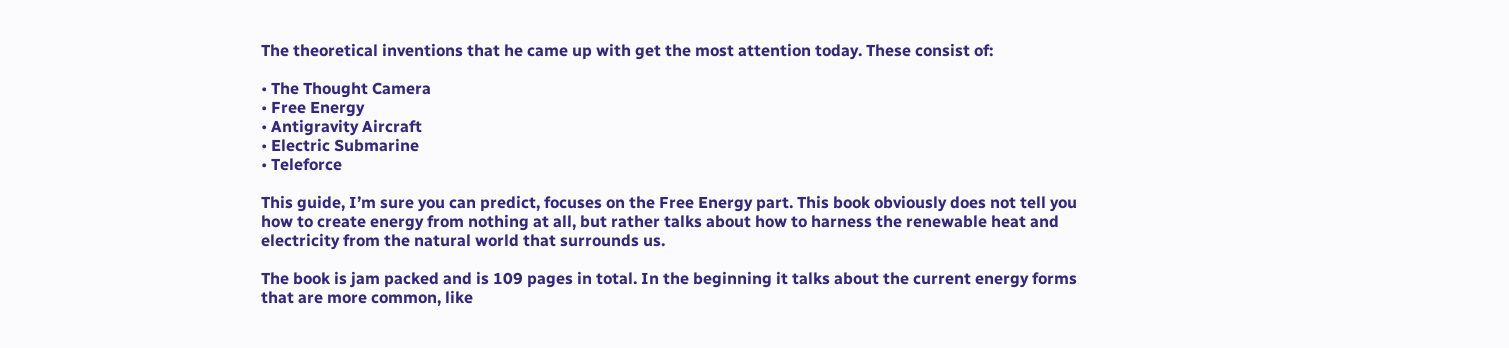The theoretical inventions that he came up with get the most attention today. These consist of:

• The Thought Camera
• Free Energy
• Antigravity Aircraft
• Electric Submarine
• Teleforce

This guide, I’m sure you can predict, focuses on the Free Energy part. This book obviously does not tell you how to create energy from nothing at all, but rather talks about how to harness the renewable heat and electricity from the natural world that surrounds us.

The book is jam packed and is 109 pages in total. In the beginning it talks about the current energy forms that are more common, like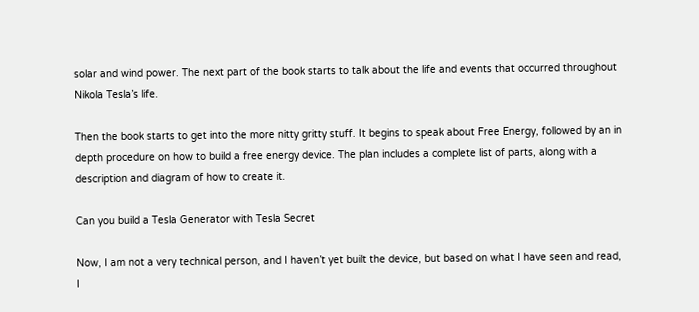solar and wind power. The next part of the book starts to talk about the life and events that occurred throughout Nikola Tesla’s life.

Then the book starts to get into the more nitty gritty stuff. It begins to speak about Free Energy, followed by an in depth procedure on how to build a free energy device. The plan includes a complete list of parts, along with a description and diagram of how to create it.

Can you build a Tesla Generator with Tesla Secret

Now, I am not a very technical person, and I haven’t yet built the device, but based on what I have seen and read, I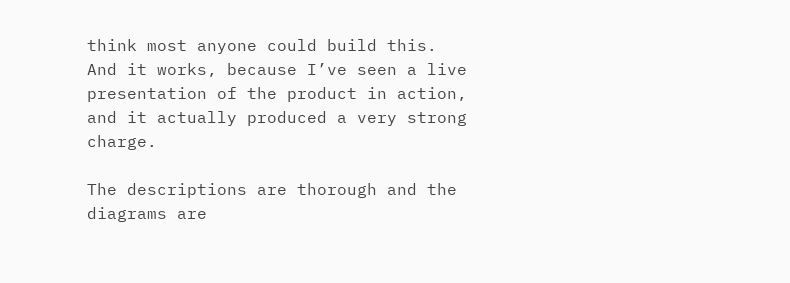think most anyone could build this. And it works, because I’ve seen a live presentation of the product in action, and it actually produced a very strong charge.

The descriptions are thorough and the diagrams are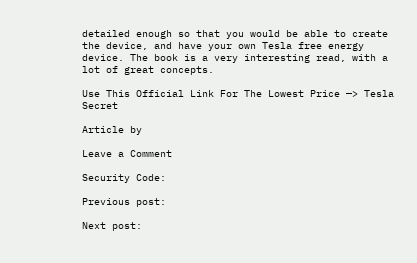detailed enough so that you would be able to create the device, and have your own Tesla free energy device. The book is a very interesting read, with a lot of great concepts.

Use This Official Link For The Lowest Price —> Tesla Secret

Article by

Leave a Comment

Security Code:

Previous post:

Next post: